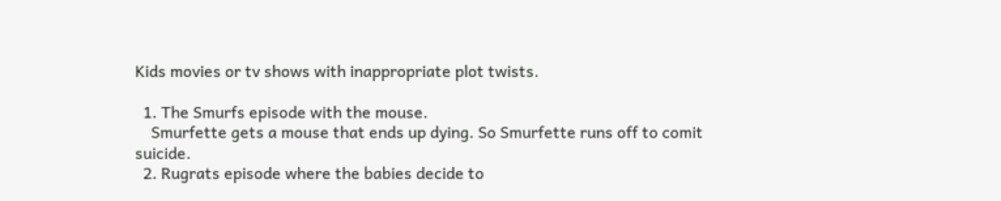Kids movies or tv shows with inappropriate plot twists.

  1. The Smurfs episode with the mouse.
    Smurfette gets a mouse that ends up dying. So Smurfette runs off to comit suicide.
  2. Rugrats episode where the babies decide to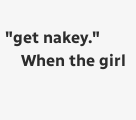"get nakey."
    When the girl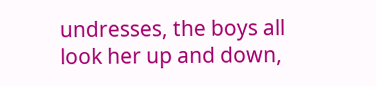undresses, the boys all look her up and down,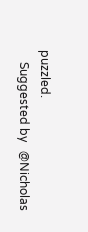puzzled.
    Suggested by   @Nicholas